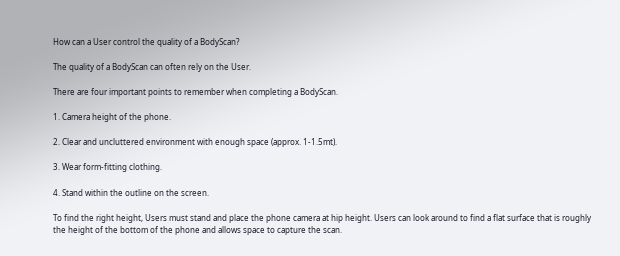How can a User control the quality of a BodyScan?

The quality of a BodyScan can often rely on the User.

There are four important points to remember when completing a BodyScan.

1. Camera height of the phone.

2. Clear and uncluttered environment with enough space (approx. 1-1.5mt).

3. Wear form-fitting clothing.

4. Stand within the outline on the screen.

To find the right height, Users must stand and place the phone camera at hip height. Users can look around to find a flat surface that is roughly the height of the bottom of the phone and allows space to capture the scan.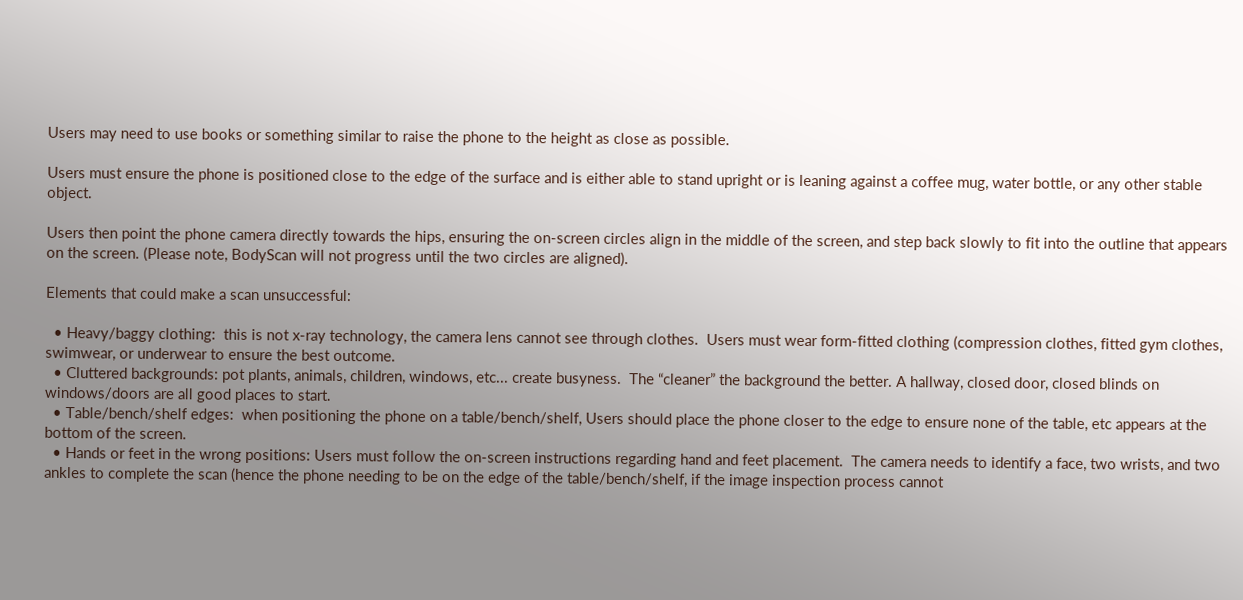Users may need to use books or something similar to raise the phone to the height as close as possible.

Users must ensure the phone is positioned close to the edge of the surface and is either able to stand upright or is leaning against a coffee mug, water bottle, or any other stable object.

Users then point the phone camera directly towards the hips, ensuring the on-screen circles align in the middle of the screen, and step back slowly to fit into the outline that appears on the screen. (Please note, BodyScan will not progress until the two circles are aligned).

Elements that could make a scan unsuccessful:

  • Heavy/baggy clothing:  this is not x-ray technology, the camera lens cannot see through clothes.  Users must wear form-fitted clothing (compression clothes, fitted gym clothes, swimwear, or underwear to ensure the best outcome.
  • Cluttered backgrounds: pot plants, animals, children, windows, etc... create busyness.  The “cleaner” the background the better. A hallway, closed door, closed blinds on windows/doors are all good places to start.
  • Table/bench/shelf edges:  when positioning the phone on a table/bench/shelf, Users should place the phone closer to the edge to ensure none of the table, etc appears at the bottom of the screen.
  • Hands or feet in the wrong positions: Users must follow the on-screen instructions regarding hand and feet placement.  The camera needs to identify a face, two wrists, and two ankles to complete the scan (hence the phone needing to be on the edge of the table/bench/shelf, if the image inspection process cannot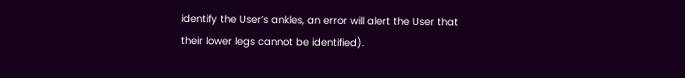identify the User’s ankles, an error will alert the User that their lower legs cannot be identified).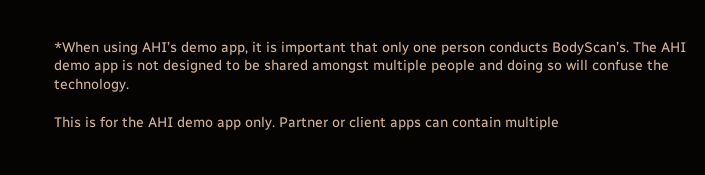*When using AHI’s demo app, it is important that only one person conducts BodyScan’s. The AHI demo app is not designed to be shared amongst multiple people and doing so will confuse the technology.

This is for the AHI demo app only. Partner or client apps can contain multiple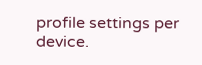profile settings per device.